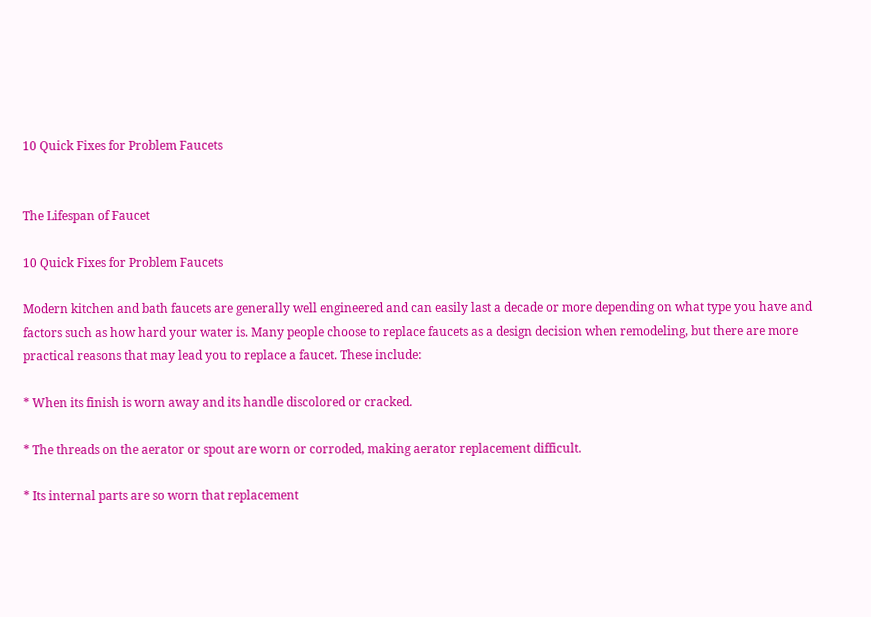10 Quick Fixes for Problem Faucets


The Lifespan of Faucet

10 Quick Fixes for Problem Faucets

Modern kitchen and bath faucets are generally well engineered and can easily last a decade or more depending on what type you have and factors such as how hard your water is. Many people choose to replace faucets as a design decision when remodeling, but there are more practical reasons that may lead you to replace a faucet. These include:

* When its finish is worn away and its handle discolored or cracked.

* The threads on the aerator or spout are worn or corroded, making aerator replacement difficult.

* Its internal parts are so worn that replacement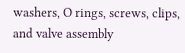washers, O rings, screws, clips, and valve assembly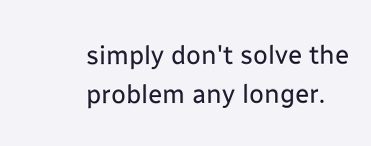simply don't solve the problem any longer.